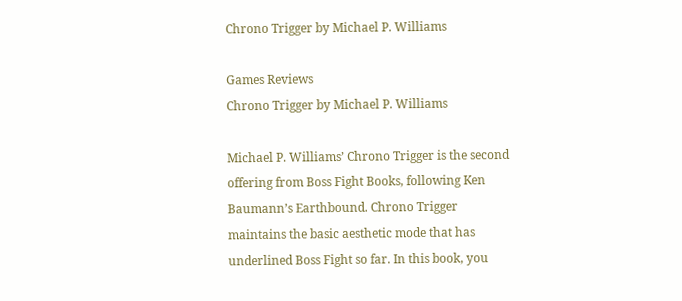Chrono Trigger by Michael P. Williams

Games Reviews
Chrono Trigger by Michael P. Williams

Michael P. Williams’ Chrono Trigger is the second offering from Boss Fight Books, following Ken Baumann’s Earthbound. Chrono Trigger maintains the basic aesthetic mode that has underlined Boss Fight so far. In this book, you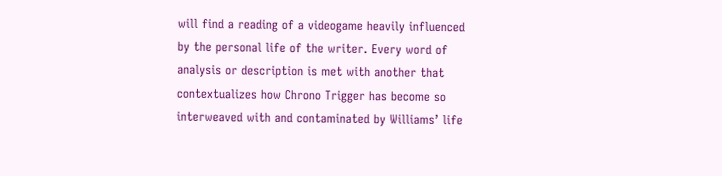will find a reading of a videogame heavily influenced by the personal life of the writer. Every word of analysis or description is met with another that contextualizes how Chrono Trigger has become so interweaved with and contaminated by Williams’ life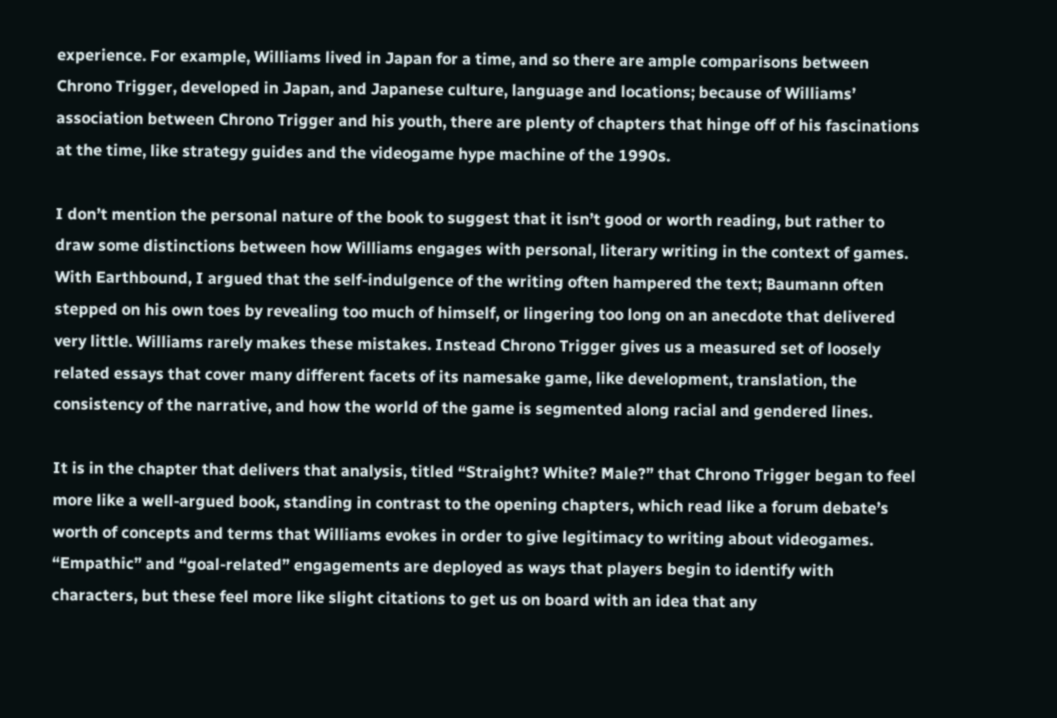experience. For example, Williams lived in Japan for a time, and so there are ample comparisons between Chrono Trigger, developed in Japan, and Japanese culture, language and locations; because of Williams’ association between Chrono Trigger and his youth, there are plenty of chapters that hinge off of his fascinations at the time, like strategy guides and the videogame hype machine of the 1990s.

I don’t mention the personal nature of the book to suggest that it isn’t good or worth reading, but rather to draw some distinctions between how Williams engages with personal, literary writing in the context of games. With Earthbound, I argued that the self-indulgence of the writing often hampered the text; Baumann often stepped on his own toes by revealing too much of himself, or lingering too long on an anecdote that delivered very little. Williams rarely makes these mistakes. Instead Chrono Trigger gives us a measured set of loosely related essays that cover many different facets of its namesake game, like development, translation, the consistency of the narrative, and how the world of the game is segmented along racial and gendered lines.

It is in the chapter that delivers that analysis, titled “Straight? White? Male?” that Chrono Trigger began to feel more like a well-argued book, standing in contrast to the opening chapters, which read like a forum debate’s worth of concepts and terms that Williams evokes in order to give legitimacy to writing about videogames. “Empathic” and “goal-related” engagements are deployed as ways that players begin to identify with characters, but these feel more like slight citations to get us on board with an idea that any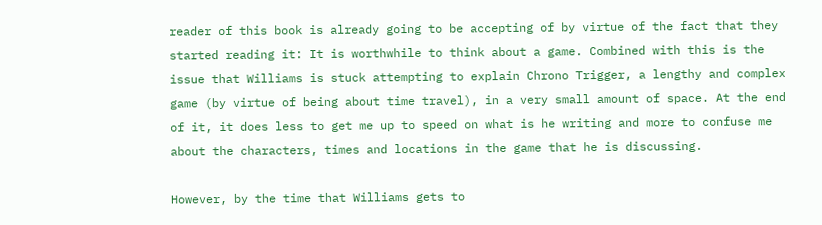reader of this book is already going to be accepting of by virtue of the fact that they started reading it: It is worthwhile to think about a game. Combined with this is the issue that Williams is stuck attempting to explain Chrono Trigger, a lengthy and complex game (by virtue of being about time travel), in a very small amount of space. At the end of it, it does less to get me up to speed on what is he writing and more to confuse me about the characters, times and locations in the game that he is discussing.

However, by the time that Williams gets to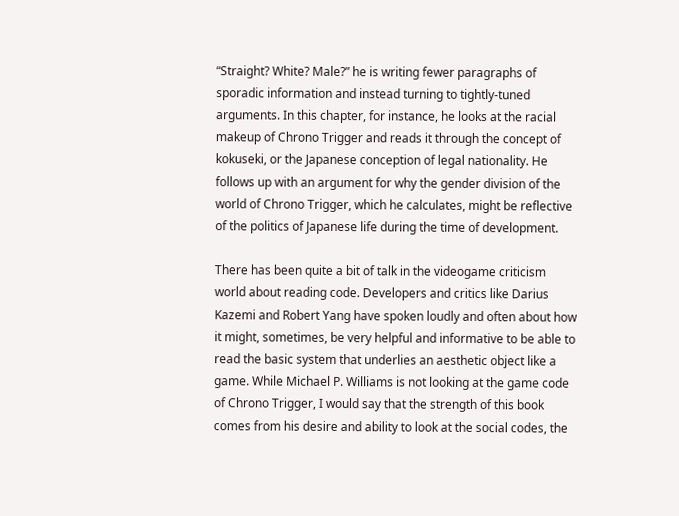“Straight? White? Male?” he is writing fewer paragraphs of sporadic information and instead turning to tightly-tuned arguments. In this chapter, for instance, he looks at the racial makeup of Chrono Trigger and reads it through the concept of kokuseki, or the Japanese conception of legal nationality. He follows up with an argument for why the gender division of the world of Chrono Trigger, which he calculates, might be reflective of the politics of Japanese life during the time of development.

There has been quite a bit of talk in the videogame criticism world about reading code. Developers and critics like Darius Kazemi and Robert Yang have spoken loudly and often about how it might, sometimes, be very helpful and informative to be able to read the basic system that underlies an aesthetic object like a game. While Michael P. Williams is not looking at the game code of Chrono Trigger, I would say that the strength of this book comes from his desire and ability to look at the social codes, the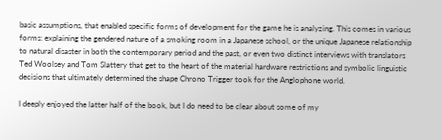basic assumptions, that enabled specific forms of development for the game he is analyzing. This comes in various forms: explaining the gendered nature of a smoking room in a Japanese school, or the unique Japanese relationship to natural disaster in both the contemporary period and the past, or even two distinct interviews with translators Ted Woolsey and Tom Slattery that get to the heart of the material hardware restrictions and symbolic linguistic decisions that ultimately determined the shape Chrono Trigger took for the Anglophone world.

I deeply enjoyed the latter half of the book, but I do need to be clear about some of my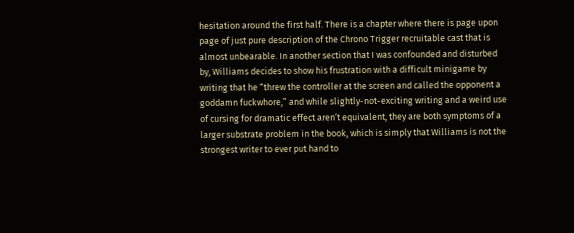hesitation around the first half. There is a chapter where there is page upon page of just pure description of the Chrono Trigger recruitable cast that is almost unbearable. In another section that I was confounded and disturbed by, Williams decides to show his frustration with a difficult minigame by writing that he “threw the controller at the screen and called the opponent a goddamn fuckwhore,” and while slightly-not-exciting writing and a weird use of cursing for dramatic effect aren’t equivalent, they are both symptoms of a larger substrate problem in the book, which is simply that Williams is not the strongest writer to ever put hand to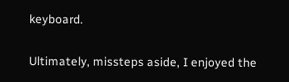keyboard.

Ultimately, missteps aside, I enjoyed the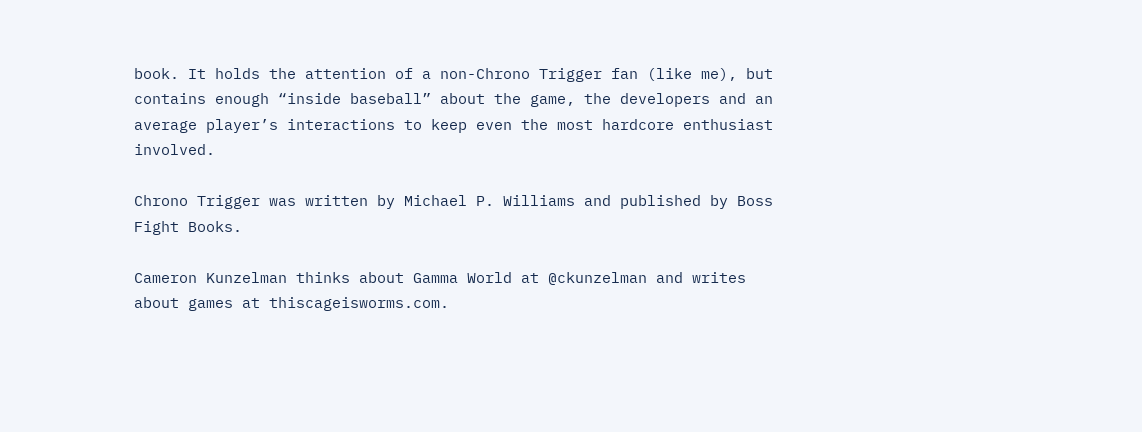book. It holds the attention of a non-Chrono Trigger fan (like me), but contains enough “inside baseball” about the game, the developers and an average player’s interactions to keep even the most hardcore enthusiast involved.

Chrono Trigger was written by Michael P. Williams and published by Boss Fight Books.

Cameron Kunzelman thinks about Gamma World at @ckunzelman and writes about games at thiscageisworms.com.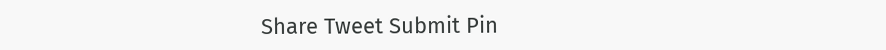Share Tweet Submit Pin